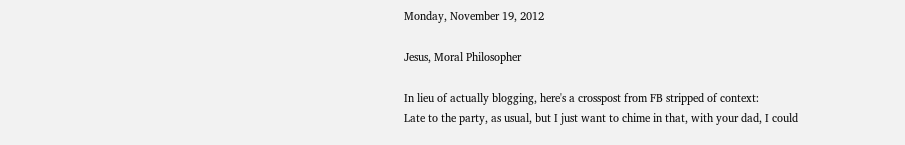Monday, November 19, 2012

Jesus, Moral Philosopher

In lieu of actually blogging, here's a crosspost from FB stripped of context:
Late to the party, as usual, but I just want to chime in that, with your dad, I could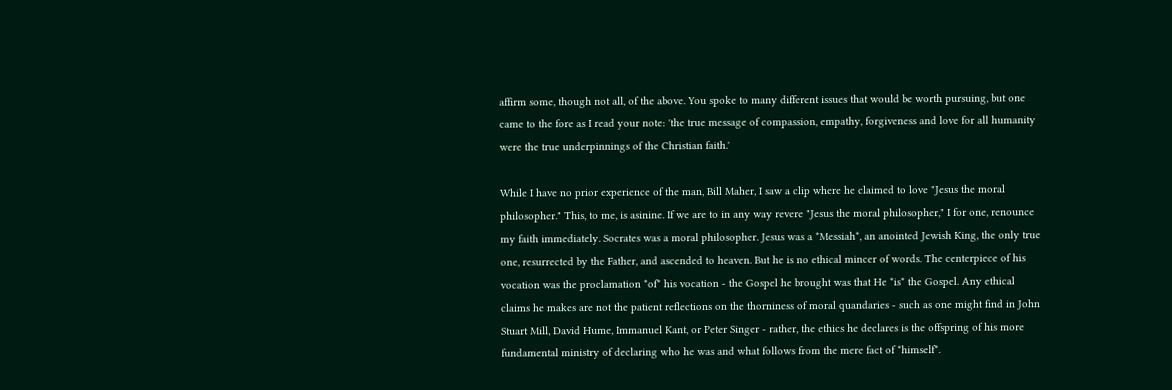affirm some, though not all, of the above. You spoke to many different issues that would be worth pursuing, but one came to the fore as I read your note: 'the true message of compassion, empathy, forgiveness and love for all humanity were the true underpinnings of the Christian faith.'

While I have no prior experience of the man, Bill Maher, I saw a clip where he claimed to love "Jesus the moral philosopher." This, to me, is asinine. If we are to in any way revere "Jesus the moral philosopher," I for one, renounce my faith immediately. Socrates was a moral philosopher. Jesus was a *Messiah*, an anointed Jewish King, the only true one, resurrected by the Father, and ascended to heaven. But he is no ethical mincer of words. The centerpiece of his vocation was the proclamation *of* his vocation - the Gospel he brought was that He *is* the Gospel. Any ethical claims he makes are not the patient reflections on the thorniness of moral quandaries - such as one might find in John Stuart Mill, David Hume, Immanuel Kant, or Peter Singer - rather, the ethics he declares is the offspring of his more fundamental ministry of declaring who he was and what follows from the mere fact of *himself*.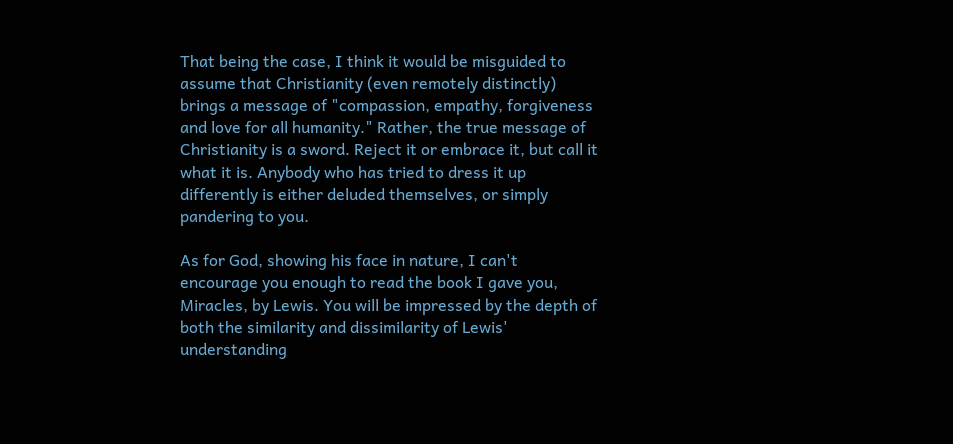That being the case, I think it would be misguided to assume that Christianity (even remotely distinctly) brings a message of "compassion, empathy, forgiveness and love for all humanity." Rather, the true message of Christianity is a sword. Reject it or embrace it, but call it what it is. Anybody who has tried to dress it up differently is either deluded themselves, or simply pandering to you.

As for God, showing his face in nature, I can't encourage you enough to read the book I gave you, Miracles, by Lewis. You will be impressed by the depth of both the similarity and dissimilarity of Lewis' understanding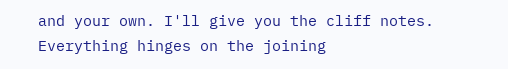and your own. I'll give you the cliff notes. Everything hinges on the joining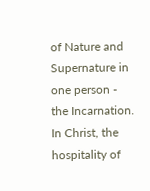of Nature and Supernature in one person - the Incarnation. In Christ, the hospitality of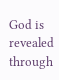God is revealed through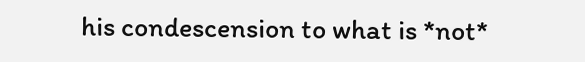his condescension to what is *not*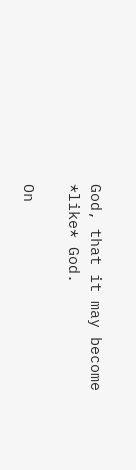God, that it may become *like* God.

On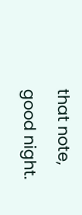that note, good night.